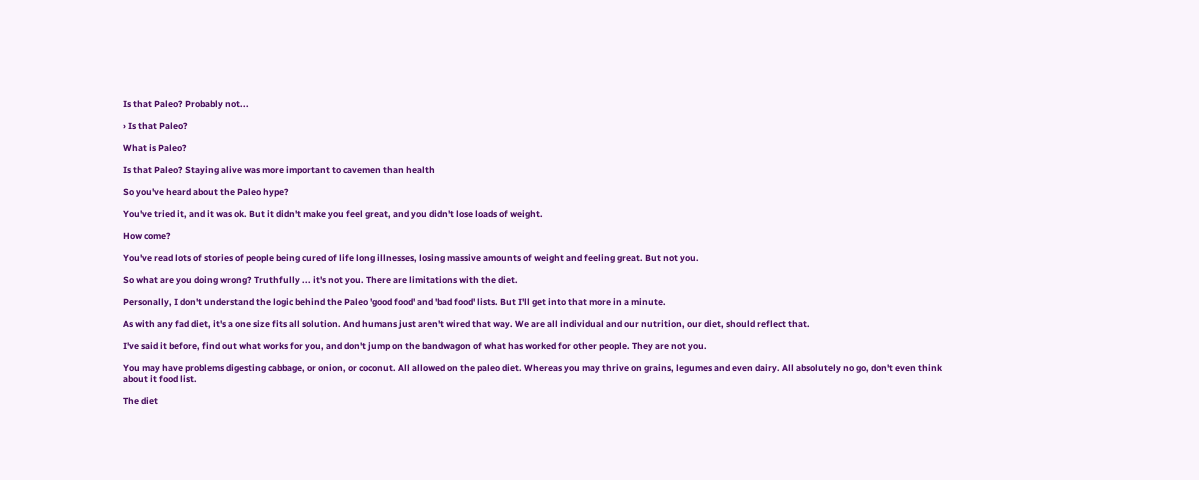Is that Paleo? Probably not...

› Is that Paleo?

What is Paleo?

Is that Paleo? Staying alive was more important to cavemen than health

So you've heard about the Paleo hype?

You've tried it, and it was ok. But it didn't make you feel great, and you didn't lose loads of weight.

How come?

You've read lots of stories of people being cured of life long illnesses, losing massive amounts of weight and feeling great. But not you.

So what are you doing wrong? Truthfully ... it's not you. There are limitations with the diet.

Personally, I don't understand the logic behind the Paleo 'good food' and 'bad food' lists. But I'll get into that more in a minute.

As with any fad diet, it's a one size fits all solution. And humans just aren't wired that way. We are all individual and our nutrition, our diet, should reflect that.

I've said it before, find out what works for you, and don't jump on the bandwagon of what has worked for other people. They are not you.

You may have problems digesting cabbage, or onion, or coconut. All allowed on the paleo diet. Whereas you may thrive on grains, legumes and even dairy. All absolutely no go, don't even think about it food list.

The diet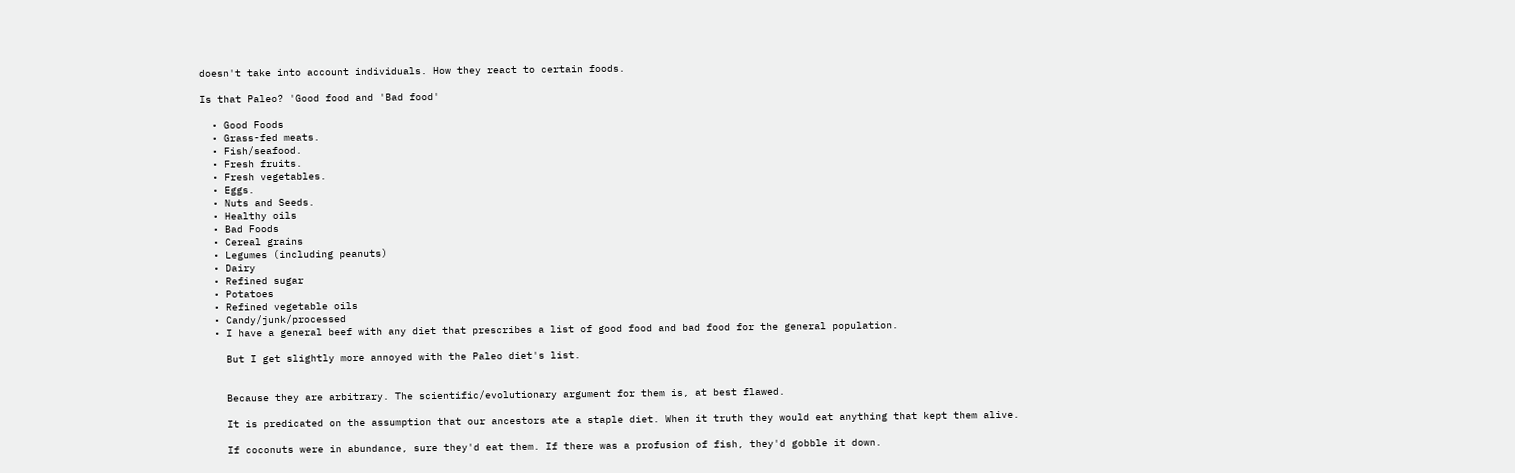doesn't take into account individuals. How they react to certain foods.

Is that Paleo? 'Good food and 'Bad food'

  • Good Foods
  • Grass-fed meats.
  • Fish/seafood.
  • Fresh fruits.
  • Fresh vegetables.
  • Eggs.
  • Nuts and Seeds.
  • Healthy oils
  • Bad Foods
  • Cereal grains
  • Legumes (including peanuts)
  • Dairy
  • Refined sugar
  • Potatoes
  • Refined vegetable oils
  • Candy/junk/processed
  • I have a general beef with any diet that prescribes a list of good food and bad food for the general population.

    But I get slightly more annoyed with the Paleo diet's list.


    Because they are arbitrary. The scientific/evolutionary argument for them is, at best flawed.

    It is predicated on the assumption that our ancestors ate a staple diet. When it truth they would eat anything that kept them alive.

    If coconuts were in abundance, sure they'd eat them. If there was a profusion of fish, they'd gobble it down.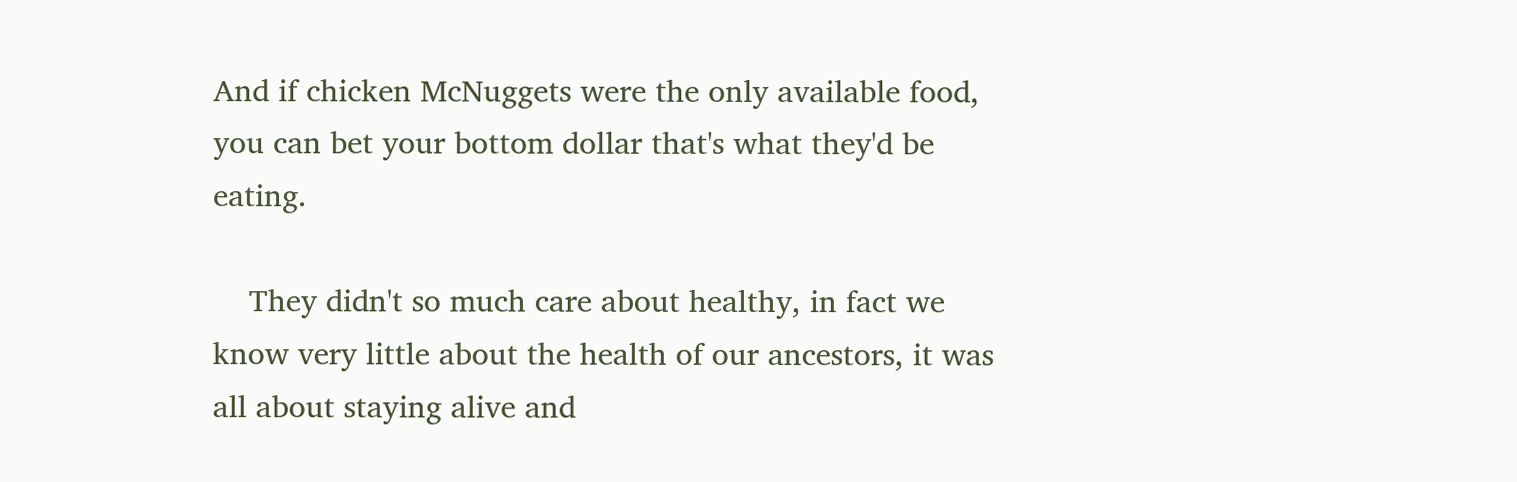And if chicken McNuggets were the only available food, you can bet your bottom dollar that's what they'd be eating.

    They didn't so much care about healthy, in fact we know very little about the health of our ancestors, it was all about staying alive and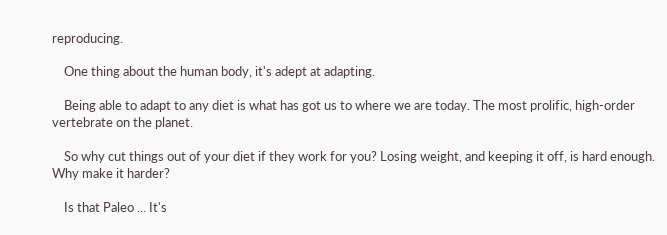reproducing.

    One thing about the human body, it's adept at adapting.

    Being able to adapt to any diet is what has got us to where we are today. The most prolific, high-order vertebrate on the planet.

    So why cut things out of your diet if they work for you? Losing weight, and keeping it off, is hard enough. Why make it harder?

    Is that Paleo ... It's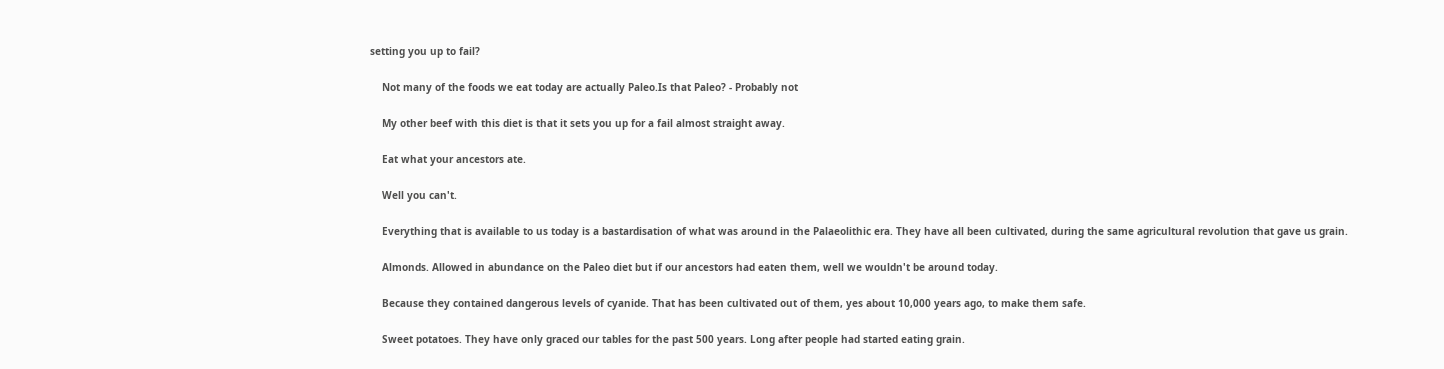setting you up to fail?

    Not many of the foods we eat today are actually Paleo.Is that Paleo? - Probably not

    My other beef with this diet is that it sets you up for a fail almost straight away.

    Eat what your ancestors ate.

    Well you can't.

    Everything that is available to us today is a bastardisation of what was around in the Palaeolithic era. They have all been cultivated, during the same agricultural revolution that gave us grain.

    Almonds. Allowed in abundance on the Paleo diet but if our ancestors had eaten them, well we wouldn't be around today.

    Because they contained dangerous levels of cyanide. That has been cultivated out of them, yes about 10,000 years ago, to make them safe.

    Sweet potatoes. They have only graced our tables for the past 500 years. Long after people had started eating grain.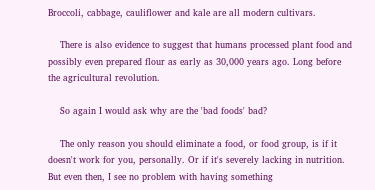Broccoli, cabbage, cauliflower and kale are all modern cultivars.

    There is also evidence to suggest that humans processed plant food and possibly even prepared flour as early as 30,000 years ago. Long before the agricultural revolution.

    So again I would ask why are the 'bad foods' bad?

    The only reason you should eliminate a food, or food group, is if it doesn't work for you, personally. Or if it's severely lacking in nutrition. But even then, I see no problem with having something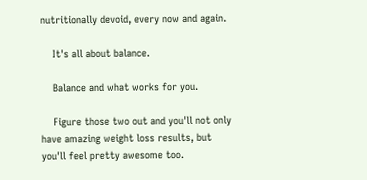nutritionally devoid, every now and again.

    It's all about balance.

    Balance and what works for you.

    Figure those two out and you'll not only have amazing weight loss results, but you'll feel pretty awesome too.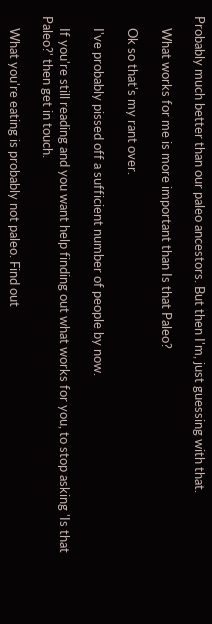Probably much better than our paleo ancestors. But then I'm, just guessing with that.

    What works for me is more important than Is that Paleo?

    Ok so that's my rant over.

    I've probably pissed off a sufficient number of people by now.

    If you're still reading and you want help finding out what works for you, to stop asking 'Is that Paleo?' then get in touch.

    What you're eating is probably not paleo. Find out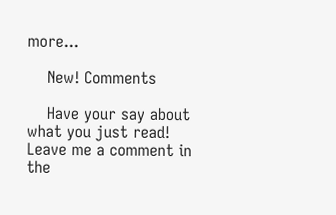more...

    New! Comments

    Have your say about what you just read! Leave me a comment in the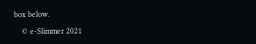box below.

    © e-Slimmer 2021